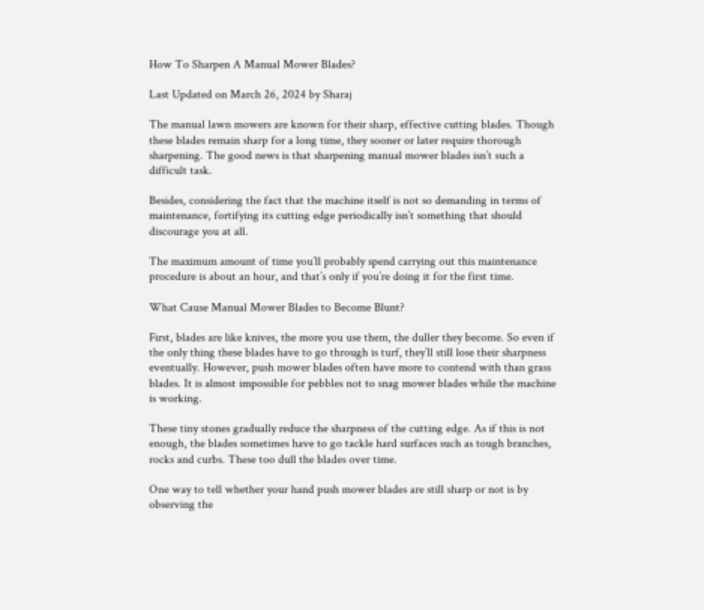How To Sharpen A Manual Mower Blades?

Last Updated on March 26, 2024 by Sharaj

The manual lawn mowers are known for their sharp, effective cutting blades. Though these blades remain sharp for a long time, they sooner or later require thorough sharpening. The good news is that sharpening manual mower blades isn’t such a difficult task.

Besides, considering the fact that the machine itself is not so demanding in terms of maintenance, fortifying its cutting edge periodically isn’t something that should discourage you at all.

The maximum amount of time you’ll probably spend carrying out this maintenance procedure is about an hour, and that’s only if you’re doing it for the first time.

What Cause Manual Mower Blades to Become Blunt?

First, blades are like knives, the more you use them, the duller they become. So even if the only thing these blades have to go through is turf, they’ll still lose their sharpness eventually. However, push mower blades often have more to contend with than grass blades. It is almost impossible for pebbles not to snag mower blades while the machine is working.

These tiny stones gradually reduce the sharpness of the cutting edge. As if this is not enough, the blades sometimes have to go tackle hard surfaces such as tough branches, rocks and curbs. These too dull the blades over time.

One way to tell whether your hand push mower blades are still sharp or not is by observing the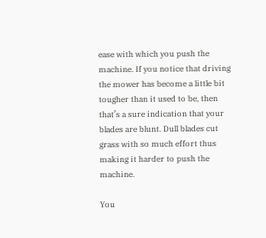ease with which you push the machine. If you notice that driving the mower has become a little bit tougher than it used to be, then that’s a sure indication that your blades are blunt. Dull blades cut grass with so much effort thus making it harder to push the machine.

You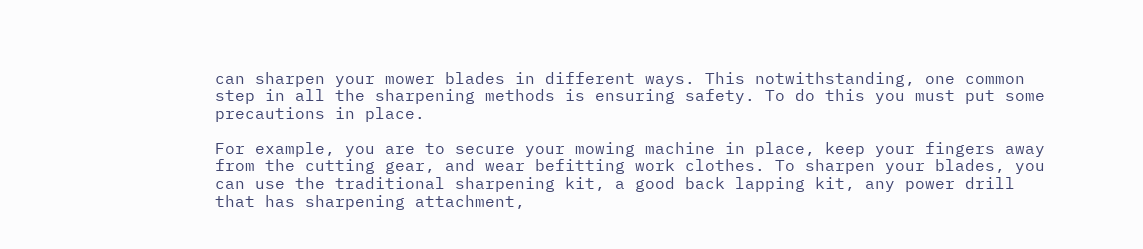can sharpen your mower blades in different ways. This notwithstanding, one common step in all the sharpening methods is ensuring safety. To do this you must put some precautions in place.

For example, you are to secure your mowing machine in place, keep your fingers away from the cutting gear, and wear befitting work clothes. To sharpen your blades, you can use the traditional sharpening kit, a good back lapping kit, any power drill that has sharpening attachment,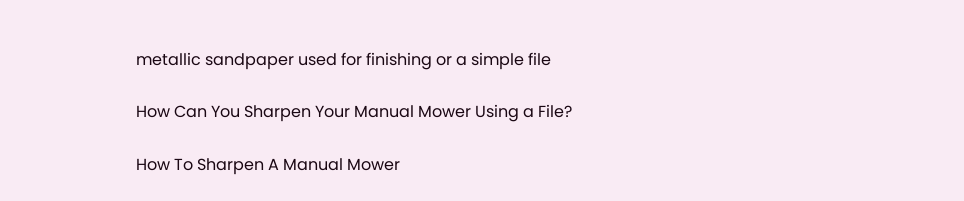metallic sandpaper used for finishing or a simple file

How Can You Sharpen Your Manual Mower Using a File?

How To Sharpen A Manual Mower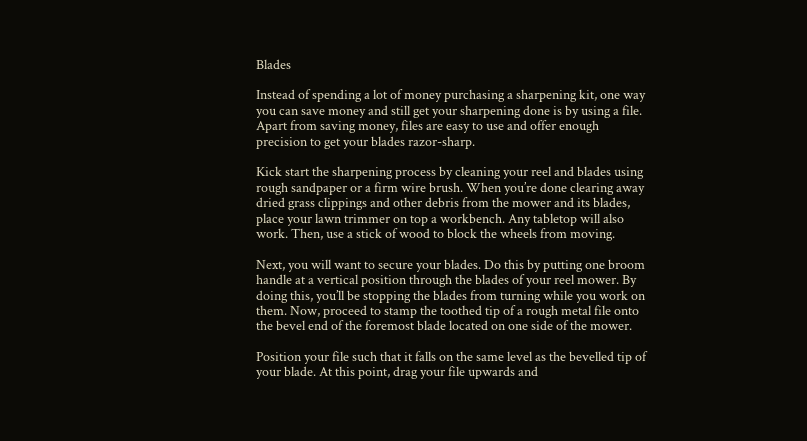Blades

Instead of spending a lot of money purchasing a sharpening kit, one way you can save money and still get your sharpening done is by using a file. Apart from saving money, files are easy to use and offer enough precision to get your blades razor-sharp.

Kick start the sharpening process by cleaning your reel and blades using rough sandpaper or a firm wire brush. When you’re done clearing away dried grass clippings and other debris from the mower and its blades, place your lawn trimmer on top a workbench. Any tabletop will also work. Then, use a stick of wood to block the wheels from moving.

Next, you will want to secure your blades. Do this by putting one broom handle at a vertical position through the blades of your reel mower. By doing this, you’ll be stopping the blades from turning while you work on them. Now, proceed to stamp the toothed tip of a rough metal file onto the bevel end of the foremost blade located on one side of the mower.

Position your file such that it falls on the same level as the bevelled tip of your blade. At this point, drag your file upwards and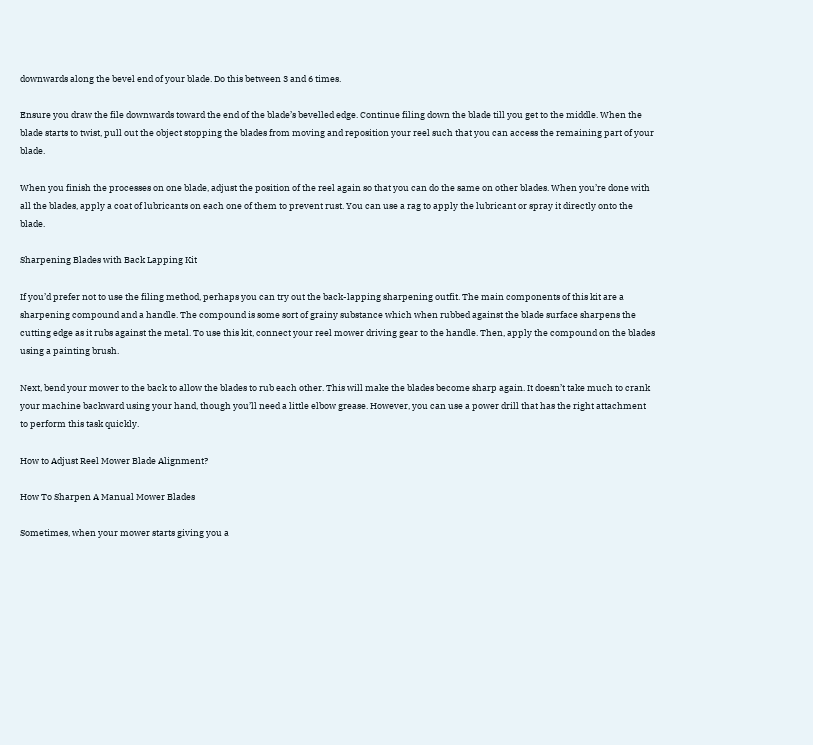downwards along the bevel end of your blade. Do this between 3 and 6 times.

Ensure you draw the file downwards toward the end of the blade’s bevelled edge. Continue filing down the blade till you get to the middle. When the blade starts to twist, pull out the object stopping the blades from moving and reposition your reel such that you can access the remaining part of your blade.

When you finish the processes on one blade, adjust the position of the reel again so that you can do the same on other blades. When you’re done with all the blades, apply a coat of lubricants on each one of them to prevent rust. You can use a rag to apply the lubricant or spray it directly onto the blade.

Sharpening Blades with Back Lapping Kit

If you’d prefer not to use the filing method, perhaps you can try out the back-lapping sharpening outfit. The main components of this kit are a sharpening compound and a handle. The compound is some sort of grainy substance which when rubbed against the blade surface sharpens the cutting edge as it rubs against the metal. To use this kit, connect your reel mower driving gear to the handle. Then, apply the compound on the blades using a painting brush.

Next, bend your mower to the back to allow the blades to rub each other. This will make the blades become sharp again. It doesn’t take much to crank your machine backward using your hand, though you’ll need a little elbow grease. However, you can use a power drill that has the right attachment to perform this task quickly.

How to Adjust Reel Mower Blade Alignment?

How To Sharpen A Manual Mower Blades

Sometimes, when your mower starts giving you a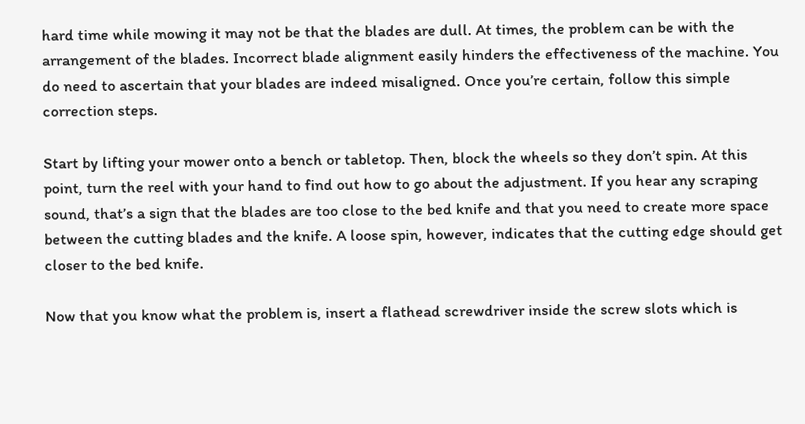hard time while mowing it may not be that the blades are dull. At times, the problem can be with the arrangement of the blades. Incorrect blade alignment easily hinders the effectiveness of the machine. You do need to ascertain that your blades are indeed misaligned. Once you’re certain, follow this simple correction steps.

Start by lifting your mower onto a bench or tabletop. Then, block the wheels so they don’t spin. At this point, turn the reel with your hand to find out how to go about the adjustment. If you hear any scraping sound, that’s a sign that the blades are too close to the bed knife and that you need to create more space between the cutting blades and the knife. A loose spin, however, indicates that the cutting edge should get closer to the bed knife.

Now that you know what the problem is, insert a flathead screwdriver inside the screw slots which is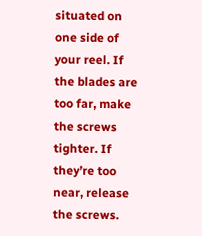situated on one side of your reel. If the blades are too far, make the screws tighter. If they’re too near, release the screws.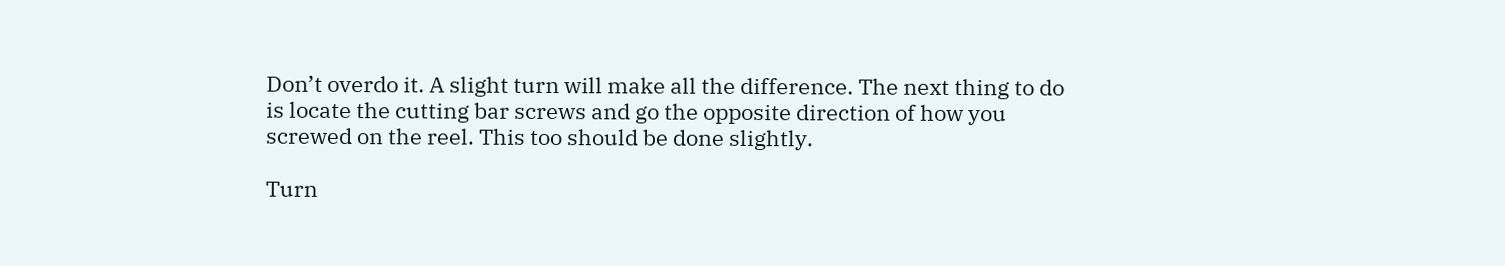Don’t overdo it. A slight turn will make all the difference. The next thing to do is locate the cutting bar screws and go the opposite direction of how you screwed on the reel. This too should be done slightly.

Turn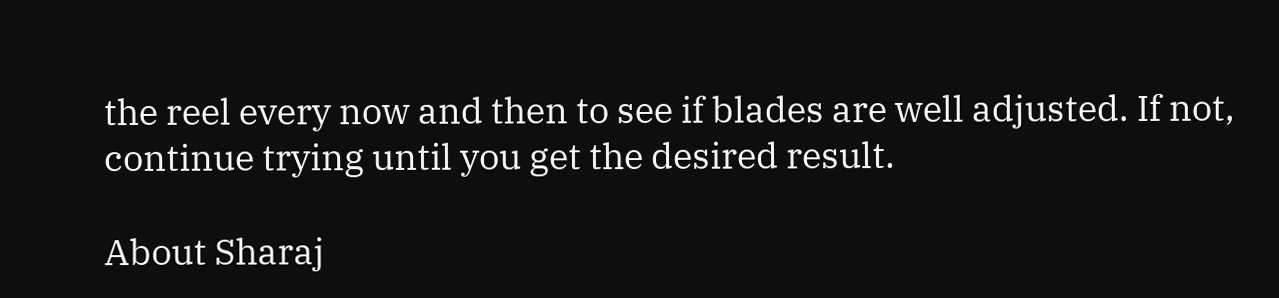the reel every now and then to see if blades are well adjusted. If not, continue trying until you get the desired result.

About Sharaj